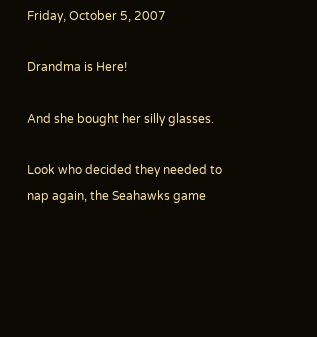Friday, October 5, 2007

Drandma is Here!

And she bought her silly glasses.

Look who decided they needed to nap again, the Seahawks game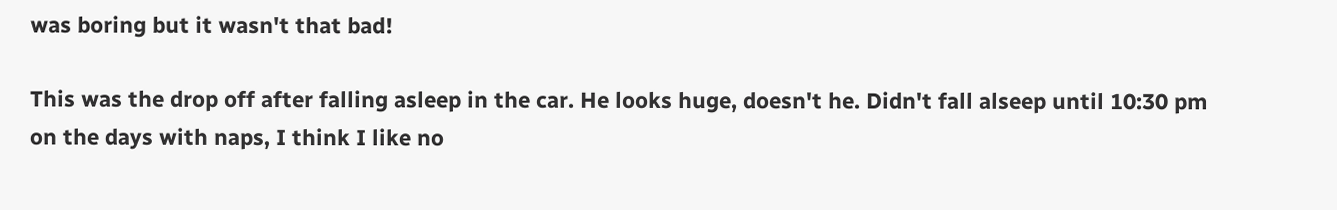was boring but it wasn't that bad!

This was the drop off after falling asleep in the car. He looks huge, doesn't he. Didn't fall alseep until 10:30 pm on the days with naps, I think I like no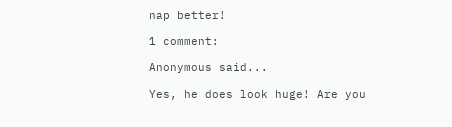nap better!

1 comment:

Anonymous said...

Yes, he does look huge! Are you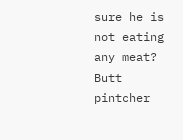sure he is not eating any meat?
Butt pintcher